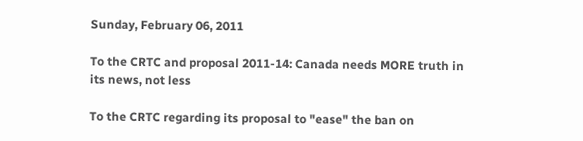Sunday, February 06, 2011

To the CRTC and proposal 2011-14: Canada needs MORE truth in its news, not less

To the CRTC regarding its proposal to "ease" the ban on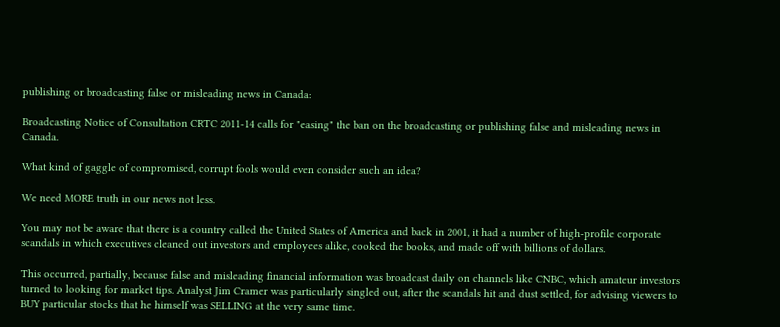publishing or broadcasting false or misleading news in Canada:

Broadcasting Notice of Consultation CRTC 2011-14 calls for "easing" the ban on the broadcasting or publishing false and misleading news in Canada.

What kind of gaggle of compromised, corrupt fools would even consider such an idea?

We need MORE truth in our news not less.

You may not be aware that there is a country called the United States of America and back in 2001, it had a number of high-profile corporate scandals in which executives cleaned out investors and employees alike, cooked the books, and made off with billions of dollars.

This occurred, partially, because false and misleading financial information was broadcast daily on channels like CNBC, which amateur investors turned to looking for market tips. Analyst Jim Cramer was particularly singled out, after the scandals hit and dust settled, for advising viewers to BUY particular stocks that he himself was SELLING at the very same time.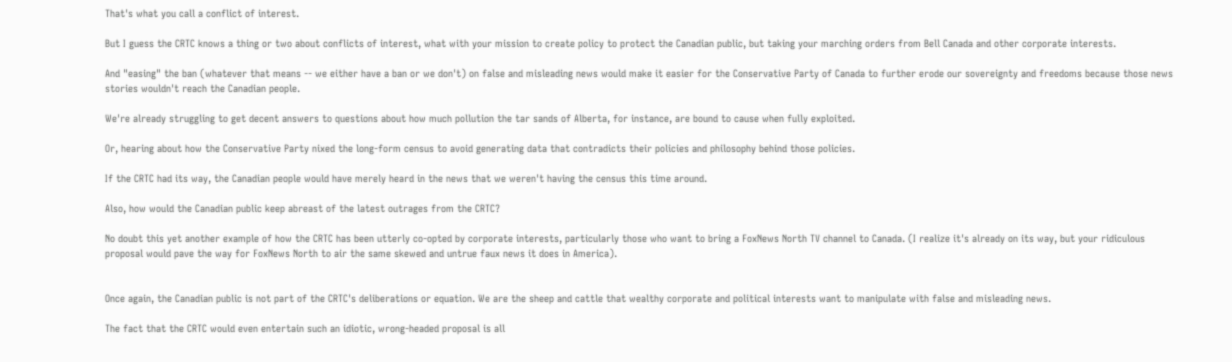That's what you call a conflict of interest.

But I guess the CRTC knows a thing or two about conflicts of interest, what with your mission to create policy to protect the Canadian public, but taking your marching orders from Bell Canada and other corporate interests.

And "easing" the ban (whatever that means -- we either have a ban or we don't) on false and misleading news would make it easier for the Conservative Party of Canada to further erode our sovereignty and freedoms because those news stories wouldn't reach the Canadian people.

We're already struggling to get decent answers to questions about how much pollution the tar sands of Alberta, for instance, are bound to cause when fully exploited.

Or, hearing about how the Conservative Party nixed the long-form census to avoid generating data that contradicts their policies and philosophy behind those policies.

If the CRTC had its way, the Canadian people would have merely heard in the news that we weren't having the census this time around.

Also, how would the Canadian public keep abreast of the latest outrages from the CRTC?

No doubt this yet another example of how the CRTC has been utterly co-opted by corporate interests, particularly those who want to bring a FoxNews North TV channel to Canada. (I realize it's already on its way, but your ridiculous proposal would pave the way for FoxNews North to air the same skewed and untrue faux news it does in America).


Once again, the Canadian public is not part of the CRTC's deliberations or equation. We are the sheep and cattle that wealthy corporate and political interests want to manipulate with false and misleading news.

The fact that the CRTC would even entertain such an idiotic, wrong-headed proposal is all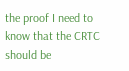the proof I need to know that the CRTC should be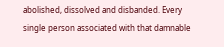abolished, dissolved and disbanded. Every single person associated with that damnable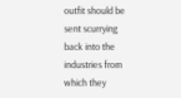outfit should be sent scurrying back into the industries from which they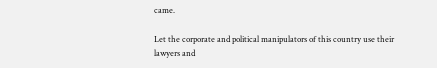came.

Let the corporate and political manipulators of this country use their lawyers and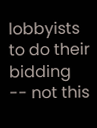lobbyists to do their bidding -- not this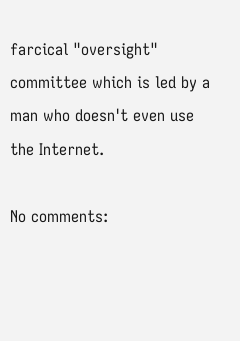farcical "oversight" committee which is led by a man who doesn't even use the Internet.

No comments: